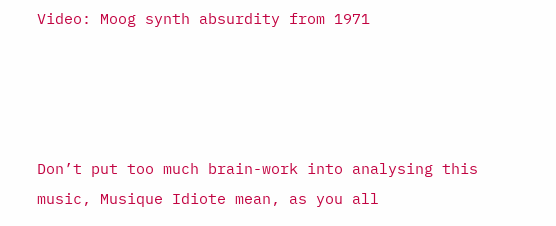Video: Moog synth absurdity from 1971




Don’t put too much brain-work into analysing this music, Musique Idiote mean, as you all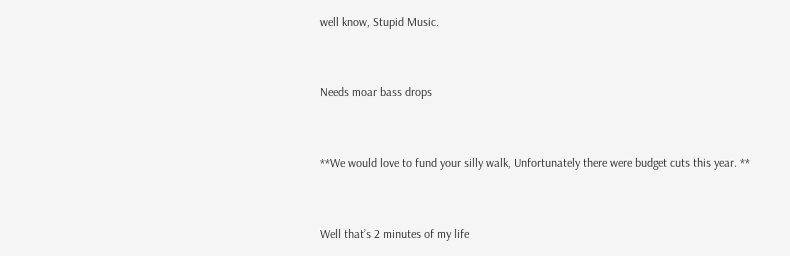well know, Stupid Music.


Needs moar bass drops


**We would love to fund your silly walk, Unfortunately there were budget cuts this year. **


Well that’s 2 minutes of my life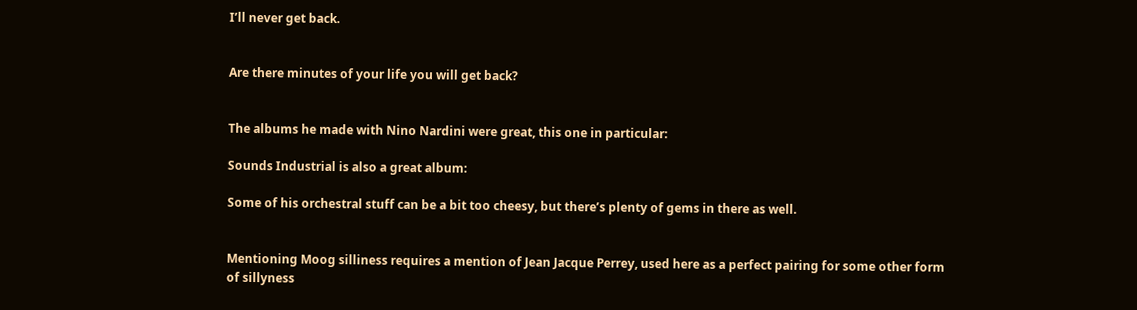I’ll never get back.


Are there minutes of your life you will get back?


The albums he made with Nino Nardini were great, this one in particular:

Sounds Industrial is also a great album:

Some of his orchestral stuff can be a bit too cheesy, but there’s plenty of gems in there as well.


Mentioning Moog silliness requires a mention of Jean Jacque Perrey, used here as a perfect pairing for some other form of sillyness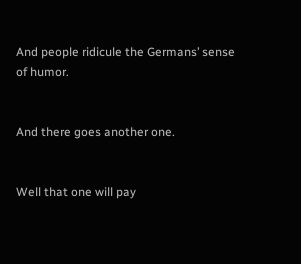And people ridicule the Germans’ sense of humor.


And there goes another one.


Well that one will pay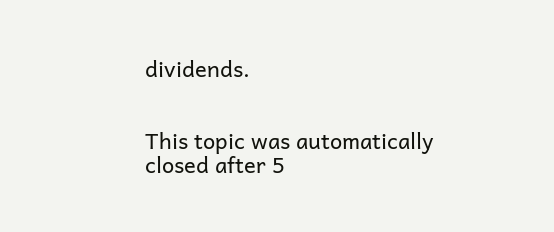dividends.


This topic was automatically closed after 5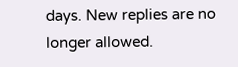days. New replies are no longer allowed.